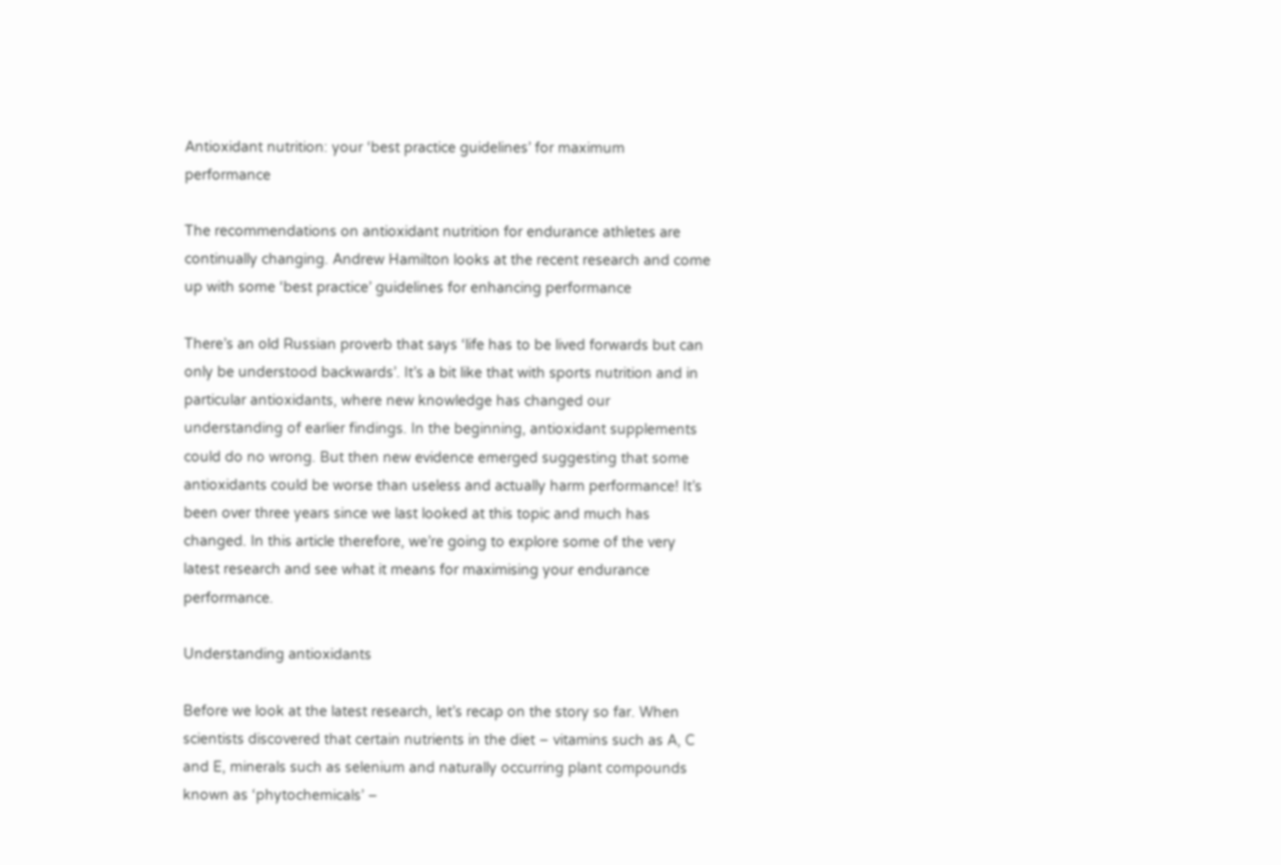Antioxidant nutrition: your ‘best practice guidelines’ for maximum performance

The recommendations on antioxidant nutrition for endurance athletes are continually changing. Andrew Hamilton looks at the recent research and come up with some ‘best practice’ guidelines for enhancing performance

There’s an old Russian proverb that says ‘life has to be lived forwards but can only be understood backwards’. It’s a bit like that with sports nutrition and in particular antioxidants, where new knowledge has changed our understanding of earlier findings. In the beginning, antioxidant supplements could do no wrong. But then new evidence emerged suggesting that some antioxidants could be worse than useless and actually harm performance! It’s been over three years since we last looked at this topic and much has changed. In this article therefore, we’re going to explore some of the very latest research and see what it means for maximising your endurance performance.

Understanding antioxidants

Before we look at the latest research, let’s recap on the story so far. When scientists discovered that certain nutrients in the diet – vitamins such as A, C and E, minerals such as selenium and naturally occurring plant compounds known as ‘phytochemicals’ –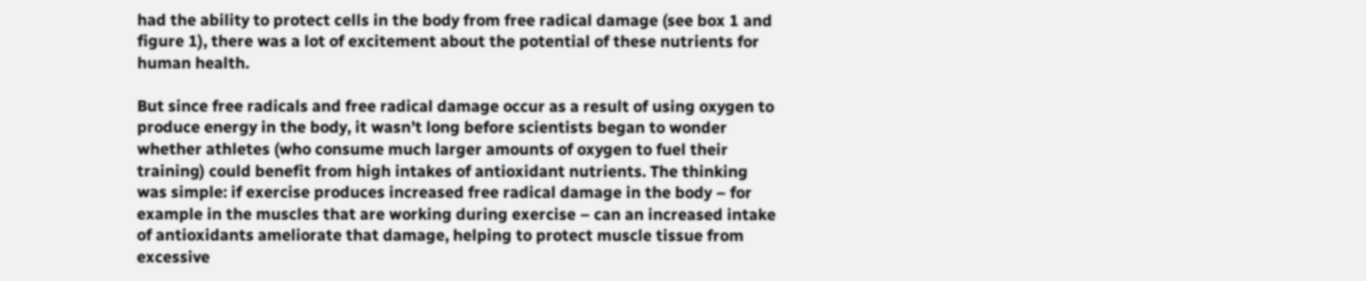had the ability to protect cells in the body from free radical damage (see box 1 and figure 1), there was a lot of excitement about the potential of these nutrients for human health.

But since free radicals and free radical damage occur as a result of using oxygen to produce energy in the body, it wasn’t long before scientists began to wonder whether athletes (who consume much larger amounts of oxygen to fuel their training) could benefit from high intakes of antioxidant nutrients. The thinking was simple: if exercise produces increased free radical damage in the body – for example in the muscles that are working during exercise – can an increased intake of antioxidants ameliorate that damage, helping to protect muscle tissue from excessive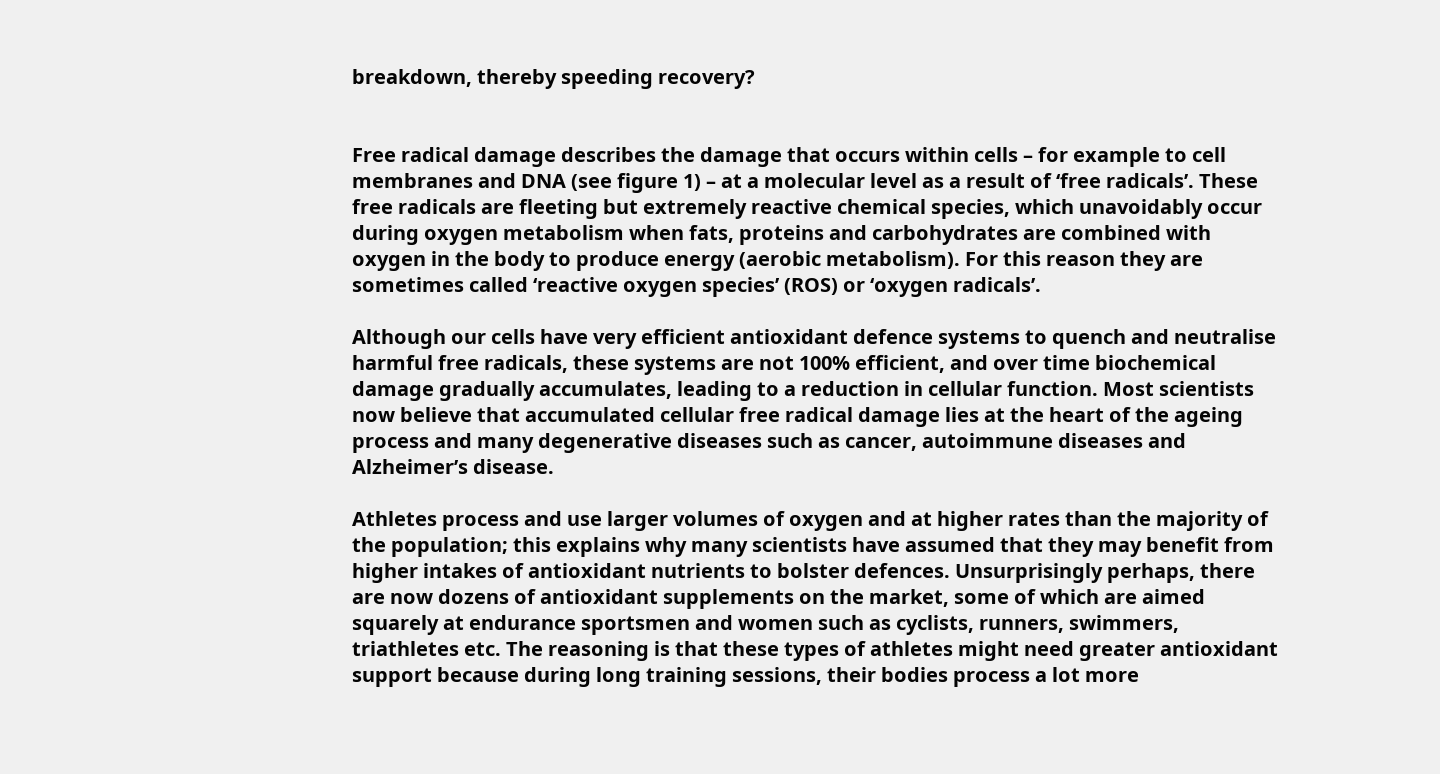breakdown, thereby speeding recovery?


Free radical damage describes the damage that occurs within cells – for example to cell membranes and DNA (see figure 1) – at a molecular level as a result of ‘free radicals’. These free radicals are fleeting but extremely reactive chemical species, which unavoidably occur during oxygen metabolism when fats, proteins and carbohydrates are combined with oxygen in the body to produce energy (aerobic metabolism). For this reason they are sometimes called ‘reactive oxygen species’ (ROS) or ‘oxygen radicals’.

Although our cells have very efficient antioxidant defence systems to quench and neutralise harmful free radicals, these systems are not 100% efficient, and over time biochemical damage gradually accumulates, leading to a reduction in cellular function. Most scientists now believe that accumulated cellular free radical damage lies at the heart of the ageing process and many degenerative diseases such as cancer, autoimmune diseases and Alzheimer’s disease.

Athletes process and use larger volumes of oxygen and at higher rates than the majority of the population; this explains why many scientists have assumed that they may benefit from higher intakes of antioxidant nutrients to bolster defences. Unsurprisingly perhaps, there are now dozens of antioxidant supplements on the market, some of which are aimed squarely at endurance sportsmen and women such as cyclists, runners, swimmers, triathletes etc. The reasoning is that these types of athletes might need greater antioxidant support because during long training sessions, their bodies process a lot more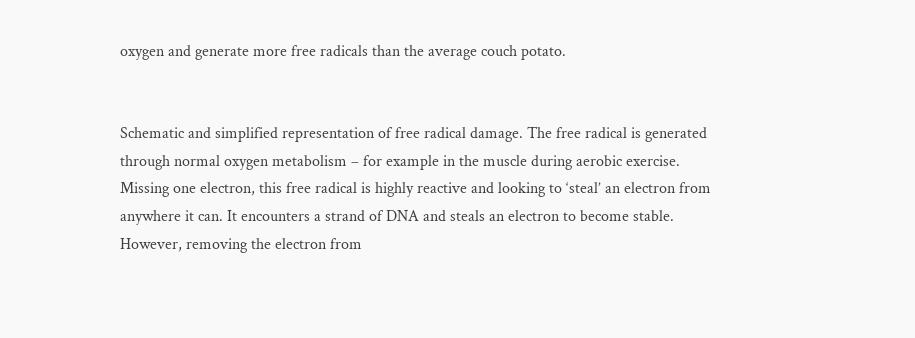oxygen and generate more free radicals than the average couch potato.


Schematic and simplified representation of free radical damage. The free radical is generated through normal oxygen metabolism – for example in the muscle during aerobic exercise. Missing one electron, this free radical is highly reactive and looking to ‘steal’ an electron from anywhere it can. It encounters a strand of DNA and steals an electron to become stable. However, removing the electron from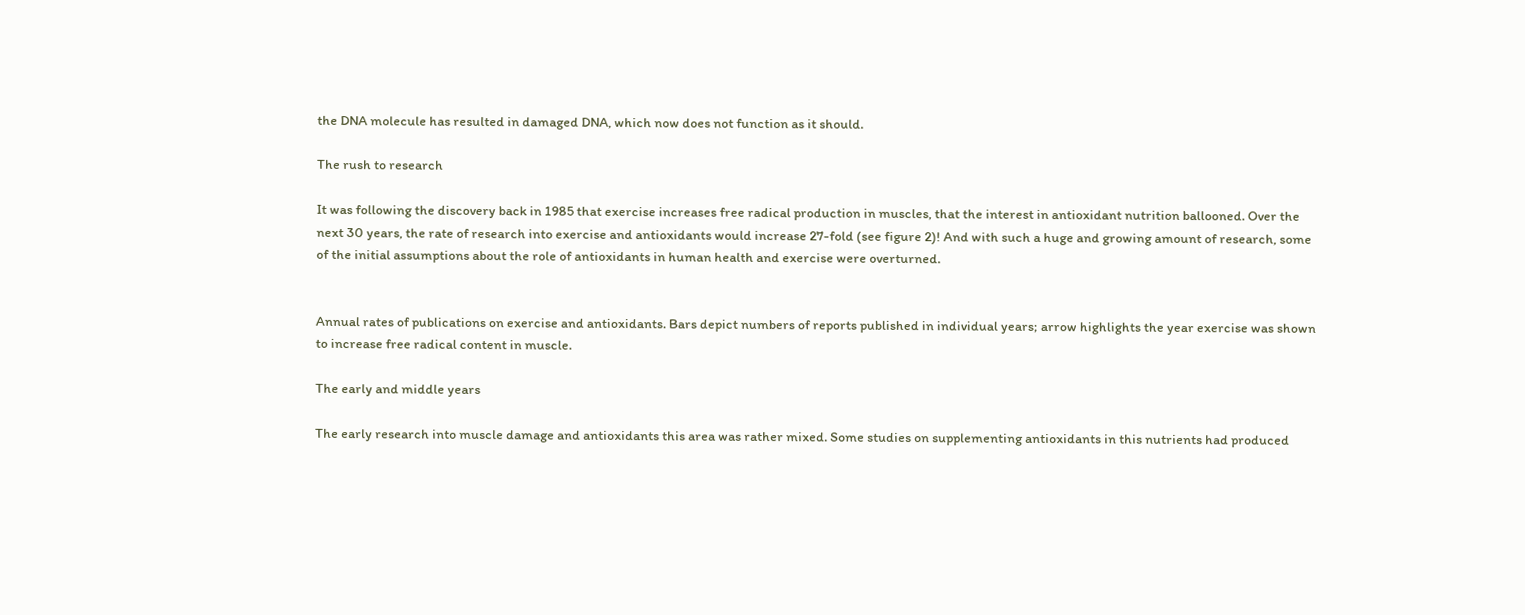the DNA molecule has resulted in damaged DNA, which now does not function as it should.

The rush to research

It was following the discovery back in 1985 that exercise increases free radical production in muscles, that the interest in antioxidant nutrition ballooned. Over the next 30 years, the rate of research into exercise and antioxidants would increase 27-fold (see figure 2)! And with such a huge and growing amount of research, some of the initial assumptions about the role of antioxidants in human health and exercise were overturned.


Annual rates of publications on exercise and antioxidants. Bars depict numbers of reports published in individual years; arrow highlights the year exercise was shown to increase free radical content in muscle.

The early and middle years

The early research into muscle damage and antioxidants this area was rather mixed. Some studies on supplementing antioxidants in this nutrients had produced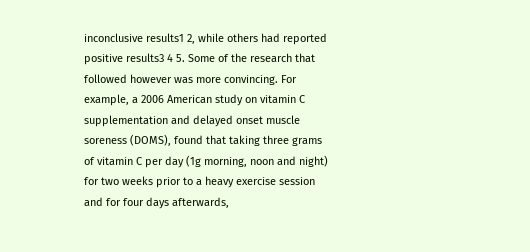inconclusive results1 2, while others had reported positive results3 4 5. Some of the research that followed however was more convincing. For example, a 2006 American study on vitamin C supplementation and delayed onset muscle soreness (DOMS), found that taking three grams of vitamin C per day (1g morning, noon and night) for two weeks prior to a heavy exercise session and for four days afterwards,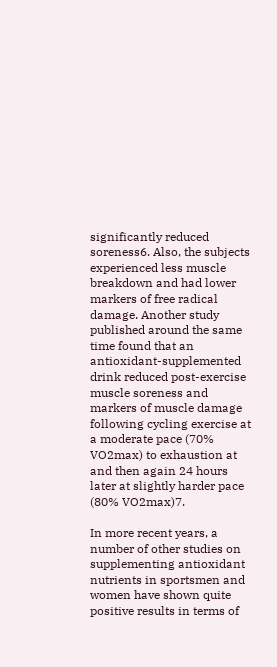significantly reduced soreness6. Also, the subjects experienced less muscle breakdown and had lower markers of free radical damage. Another study published around the same time found that an antioxidant-supplemented drink reduced post-exercise muscle soreness and markers of muscle damage following cycling exercise at a moderate pace (70% VO2max) to exhaustion at and then again 24 hours later at slightly harder pace (80% VO2max)7.

In more recent years, a number of other studies on supplementing antioxidant nutrients in sportsmen and women have shown quite positive results in terms of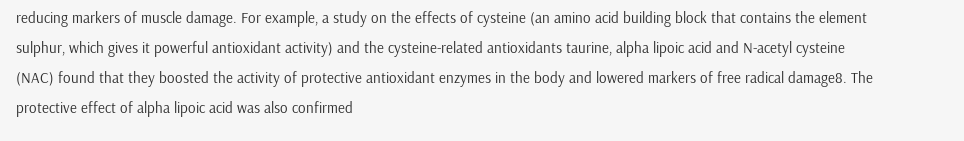reducing markers of muscle damage. For example, a study on the effects of cysteine (an amino acid building block that contains the element sulphur, which gives it powerful antioxidant activity) and the cysteine-related antioxidants taurine, alpha lipoic acid and N-acetyl cysteine (NAC) found that they boosted the activity of protective antioxidant enzymes in the body and lowered markers of free radical damage8. The protective effect of alpha lipoic acid was also confirmed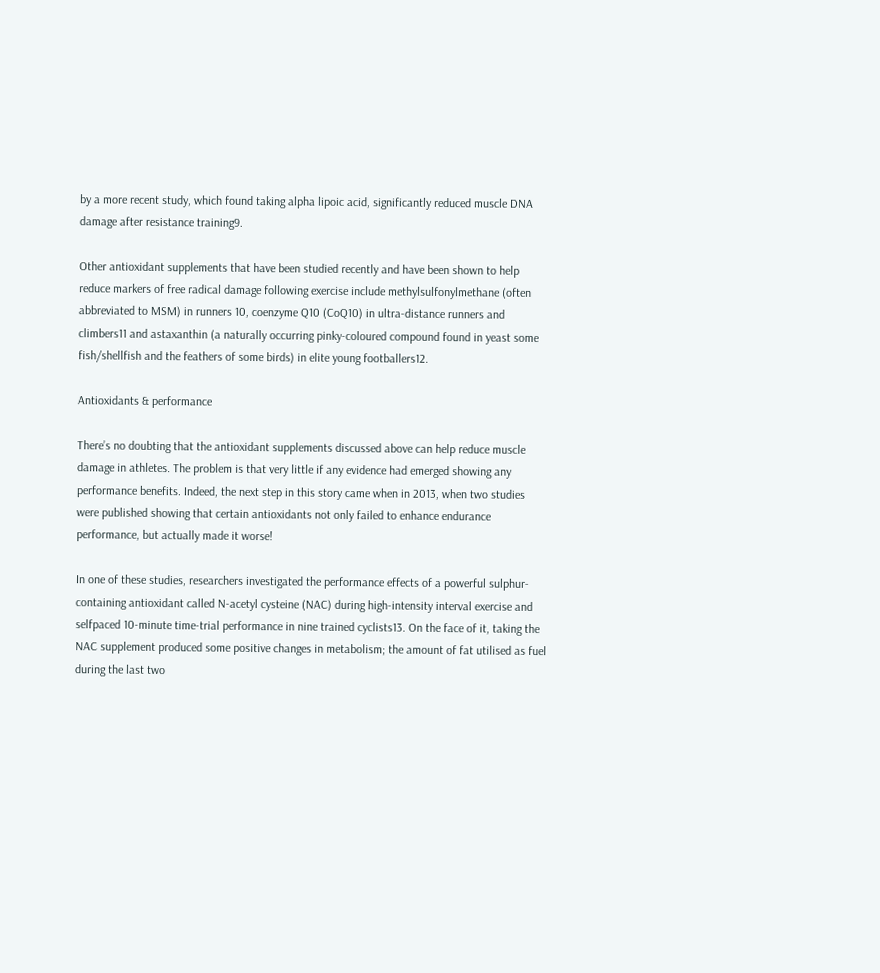by a more recent study, which found taking alpha lipoic acid, significantly reduced muscle DNA damage after resistance training9.

Other antioxidant supplements that have been studied recently and have been shown to help reduce markers of free radical damage following exercise include methylsulfonylmethane (often abbreviated to MSM) in runners 10, coenzyme Q10 (CoQ10) in ultra-distance runners and climbers11 and astaxanthin (a naturally occurring pinky-coloured compound found in yeast some fish/shellfish and the feathers of some birds) in elite young footballers12.

Antioxidants & performance

There’s no doubting that the antioxidant supplements discussed above can help reduce muscle damage in athletes. The problem is that very little if any evidence had emerged showing any performance benefits. Indeed, the next step in this story came when in 2013, when two studies were published showing that certain antioxidants not only failed to enhance endurance performance, but actually made it worse!

In one of these studies, researchers investigated the performance effects of a powerful sulphur-containing antioxidant called N-acetyl cysteine (NAC) during high-intensity interval exercise and selfpaced 10-minute time-trial performance in nine trained cyclists13. On the face of it, taking the NAC supplement produced some positive changes in metabolism; the amount of fat utilised as fuel during the last two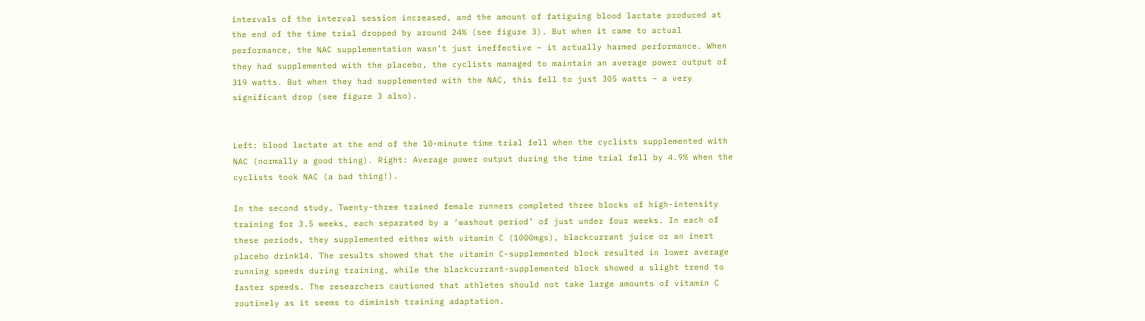intervals of the interval session increased, and the amount of fatiguing blood lactate produced at the end of the time trial dropped by around 24% (see figure 3). But when it came to actual performance, the NAC supplementation wasn’t just ineffective – it actually harmed performance. When they had supplemented with the placebo, the cyclists managed to maintain an average power output of 319 watts. But when they had supplemented with the NAC, this fell to just 305 watts – a very significant drop (see figure 3 also).


Left: blood lactate at the end of the 10-minute time trial fell when the cyclists supplemented with NAC (normally a good thing). Right: Average power output during the time trial fell by 4.9% when the cyclists took NAC (a bad thing!).

In the second study, Twenty-three trained female runners completed three blocks of high-intensity training for 3.5 weeks, each separated by a ‘washout period’ of just under four weeks. In each of these periods, they supplemented either with vitamin C (1000mgs), blackcurrant juice or an inert placebo drink14. The results showed that the vitamin C-supplemented block resulted in lower average running speeds during training, while the blackcurrant-supplemented block showed a slight trend to faster speeds. The researchers cautioned that athletes should not take large amounts of vitamin C routinely as it seems to diminish training adaptation.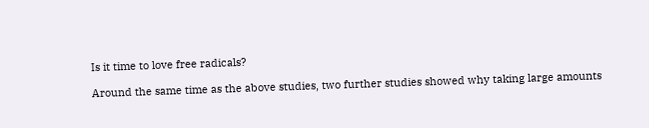Is it time to love free radicals?

Around the same time as the above studies, two further studies showed why taking large amounts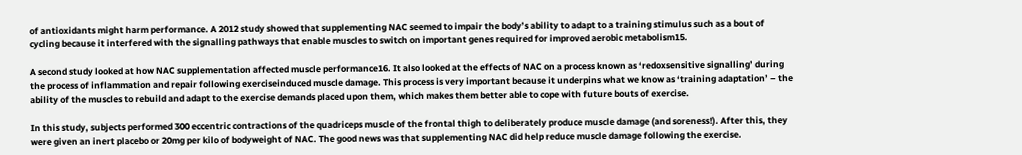of antioxidants might harm performance. A 2012 study showed that supplementing NAC seemed to impair the body’s ability to adapt to a training stimulus such as a bout of cycling because it interfered with the signalling pathways that enable muscles to switch on important genes required for improved aerobic metabolism15.

A second study looked at how NAC supplementation affected muscle performance16. It also looked at the effects of NAC on a process known as ‘redoxsensitive signalling’ during the process of inflammation and repair following exerciseinduced muscle damage. This process is very important because it underpins what we know as ‘training adaptation’ – the ability of the muscles to rebuild and adapt to the exercise demands placed upon them, which makes them better able to cope with future bouts of exercise.

In this study, subjects performed 300 eccentric contractions of the quadriceps muscle of the frontal thigh to deliberately produce muscle damage (and soreness!). After this, they were given an inert placebo or 20mg per kilo of bodyweight of NAC. The good news was that supplementing NAC did help reduce muscle damage following the exercise.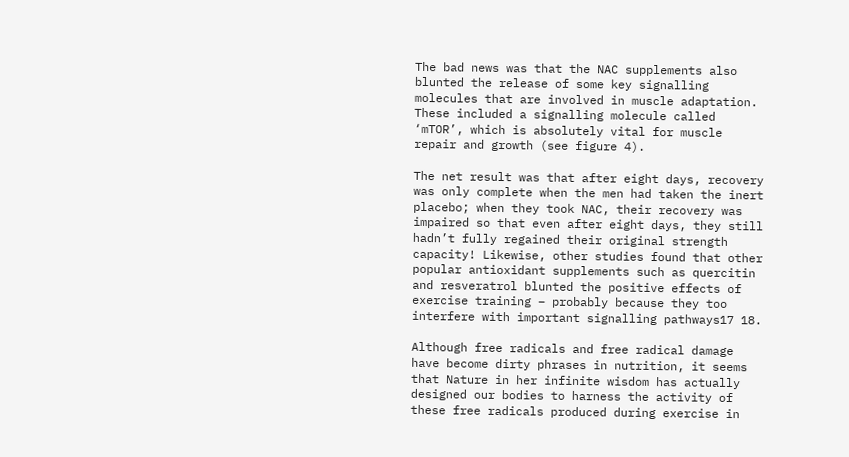The bad news was that the NAC supplements also blunted the release of some key signalling molecules that are involved in muscle adaptation. These included a signalling molecule called ‘mTOR’, which is absolutely vital for muscle repair and growth (see figure 4).

The net result was that after eight days, recovery was only complete when the men had taken the inert placebo; when they took NAC, their recovery was impaired so that even after eight days, they still hadn’t fully regained their original strength capacity! Likewise, other studies found that other popular antioxidant supplements such as quercitin and resveratrol blunted the positive effects of exercise training – probably because they too interfere with important signalling pathways17 18.

Although free radicals and free radical damage have become dirty phrases in nutrition, it seems that Nature in her infinite wisdom has actually designed our bodies to harness the activity of these free radicals produced during exercise in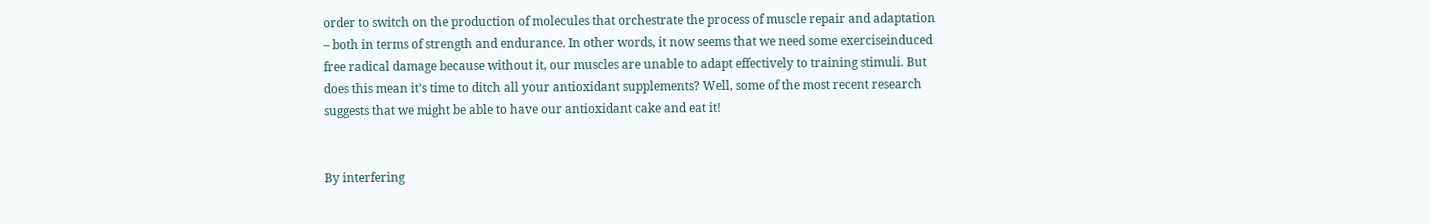order to switch on the production of molecules that orchestrate the process of muscle repair and adaptation – both in terms of strength and endurance. In other words, it now seems that we need some exerciseinduced free radical damage because without it, our muscles are unable to adapt effectively to training stimuli. But does this mean it’s time to ditch all your antioxidant supplements? Well, some of the most recent research suggests that we might be able to have our antioxidant cake and eat it!


By interfering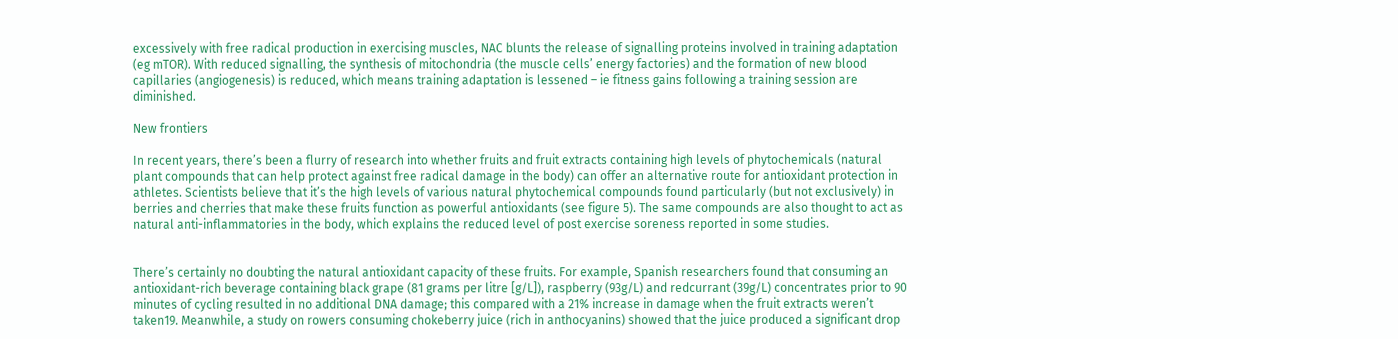excessively with free radical production in exercising muscles, NAC blunts the release of signalling proteins involved in training adaptation (eg mTOR). With reduced signalling, the synthesis of mitochondria (the muscle cells’ energy factories) and the formation of new blood capillaries (angiogenesis) is reduced, which means training adaptation is lessened – ie fitness gains following a training session are diminished.

New frontiers

In recent years, there’s been a flurry of research into whether fruits and fruit extracts containing high levels of phytochemicals (natural plant compounds that can help protect against free radical damage in the body) can offer an alternative route for antioxidant protection in athletes. Scientists believe that it’s the high levels of various natural phytochemical compounds found particularly (but not exclusively) in berries and cherries that make these fruits function as powerful antioxidants (see figure 5). The same compounds are also thought to act as natural anti-inflammatories in the body, which explains the reduced level of post exercise soreness reported in some studies.


There’s certainly no doubting the natural antioxidant capacity of these fruits. For example, Spanish researchers found that consuming an antioxidant-rich beverage containing black grape (81 grams per litre [g/L]), raspberry (93g/L) and redcurrant (39g/L) concentrates prior to 90 minutes of cycling resulted in no additional DNA damage; this compared with a 21% increase in damage when the fruit extracts weren’t taken19. Meanwhile, a study on rowers consuming chokeberry juice (rich in anthocyanins) showed that the juice produced a significant drop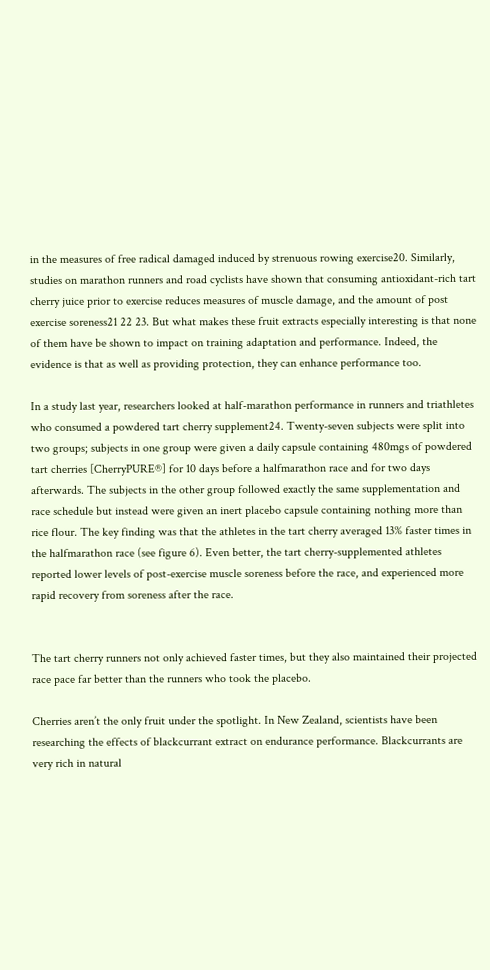in the measures of free radical damaged induced by strenuous rowing exercise20. Similarly, studies on marathon runners and road cyclists have shown that consuming antioxidant-rich tart cherry juice prior to exercise reduces measures of muscle damage, and the amount of post exercise soreness21 22 23. But what makes these fruit extracts especially interesting is that none of them have be shown to impact on training adaptation and performance. Indeed, the evidence is that as well as providing protection, they can enhance performance too.

In a study last year, researchers looked at half-marathon performance in runners and triathletes who consumed a powdered tart cherry supplement24. Twenty-seven subjects were split into two groups; subjects in one group were given a daily capsule containing 480mgs of powdered tart cherries [CherryPURE®] for 10 days before a halfmarathon race and for two days afterwards. The subjects in the other group followed exactly the same supplementation and race schedule but instead were given an inert placebo capsule containing nothing more than rice flour. The key finding was that the athletes in the tart cherry averaged 13% faster times in the halfmarathon race (see figure 6). Even better, the tart cherry-supplemented athletes reported lower levels of post-exercise muscle soreness before the race, and experienced more rapid recovery from soreness after the race.


The tart cherry runners not only achieved faster times, but they also maintained their projected race pace far better than the runners who took the placebo.

Cherries aren’t the only fruit under the spotlight. In New Zealand, scientists have been researching the effects of blackcurrant extract on endurance performance. Blackcurrants are very rich in natural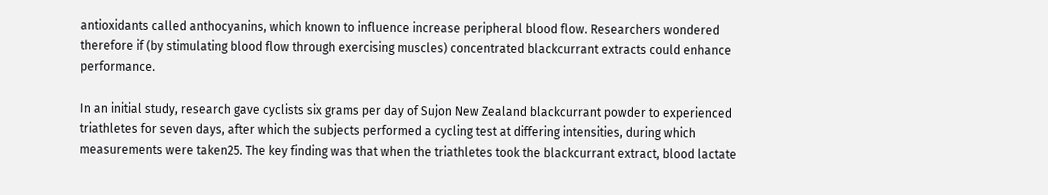antioxidants called anthocyanins, which known to influence increase peripheral blood flow. Researchers wondered therefore if (by stimulating blood flow through exercising muscles) concentrated blackcurrant extracts could enhance performance.

In an initial study, research gave cyclists six grams per day of Sujon New Zealand blackcurrant powder to experienced triathletes for seven days, after which the subjects performed a cycling test at differing intensities, during which measurements were taken25. The key finding was that when the triathletes took the blackcurrant extract, blood lactate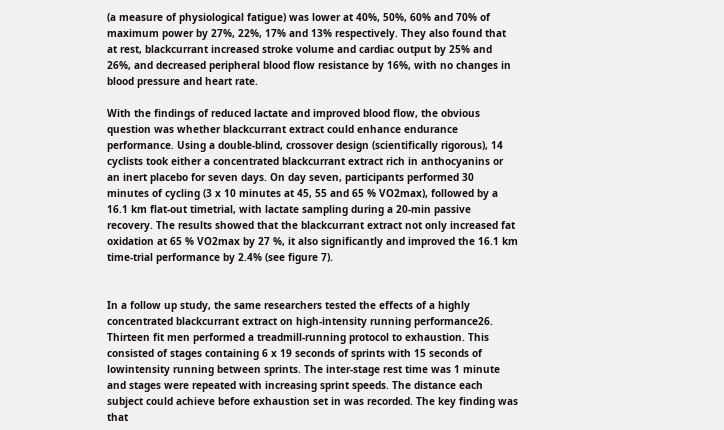(a measure of physiological fatigue) was lower at 40%, 50%, 60% and 70% of maximum power by 27%, 22%, 17% and 13% respectively. They also found that at rest, blackcurrant increased stroke volume and cardiac output by 25% and 26%, and decreased peripheral blood flow resistance by 16%, with no changes in blood pressure and heart rate.

With the findings of reduced lactate and improved blood flow, the obvious question was whether blackcurrant extract could enhance endurance performance. Using a double-blind, crossover design (scientifically rigorous), 14 cyclists took either a concentrated blackcurrant extract rich in anthocyanins or an inert placebo for seven days. On day seven, participants performed 30 minutes of cycling (3 x 10 minutes at 45, 55 and 65 % VO2max), followed by a 16.1 km flat-out timetrial, with lactate sampling during a 20-min passive recovery. The results showed that the blackcurrant extract not only increased fat oxidation at 65 % VO2max by 27 %, it also significantly and improved the 16.1 km time-trial performance by 2.4% (see figure 7).


In a follow up study, the same researchers tested the effects of a highly concentrated blackcurrant extract on high-intensity running performance26. Thirteen fit men performed a treadmill-running protocol to exhaustion. This consisted of stages containing 6 x 19 seconds of sprints with 15 seconds of lowintensity running between sprints. The inter-stage rest time was 1 minute and stages were repeated with increasing sprint speeds. The distance each subject could achieve before exhaustion set in was recorded. The key finding was that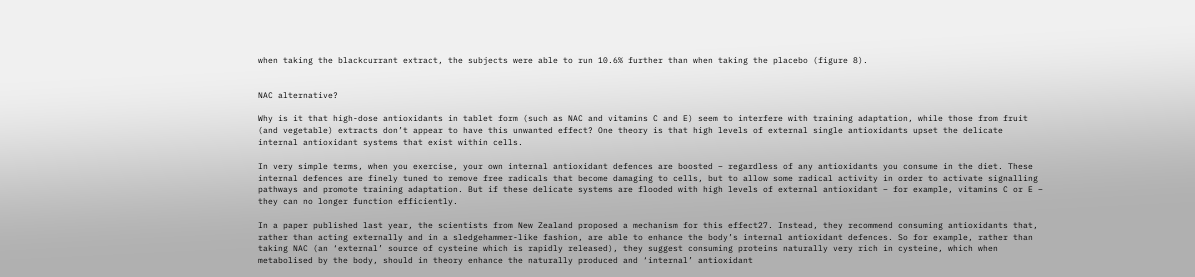when taking the blackcurrant extract, the subjects were able to run 10.6% further than when taking the placebo (figure 8).


NAC alternative?

Why is it that high-dose antioxidants in tablet form (such as NAC and vitamins C and E) seem to interfere with training adaptation, while those from fruit (and vegetable) extracts don’t appear to have this unwanted effect? One theory is that high levels of external single antioxidants upset the delicate internal antioxidant systems that exist within cells.

In very simple terms, when you exercise, your own internal antioxidant defences are boosted – regardless of any antioxidants you consume in the diet. These internal defences are finely tuned to remove free radicals that become damaging to cells, but to allow some radical activity in order to activate signalling pathways and promote training adaptation. But if these delicate systems are flooded with high levels of external antioxidant – for example, vitamins C or E – they can no longer function efficiently.

In a paper published last year, the scientists from New Zealand proposed a mechanism for this effect27. Instead, they recommend consuming antioxidants that, rather than acting externally and in a sledgehammer-like fashion, are able to enhance the body’s internal antioxidant defences. So for example, rather than taking NAC (an ‘external’ source of cysteine which is rapidly released), they suggest consuming proteins naturally very rich in cysteine, which when metabolised by the body, should in theory enhance the naturally produced and ‘internal’ antioxidant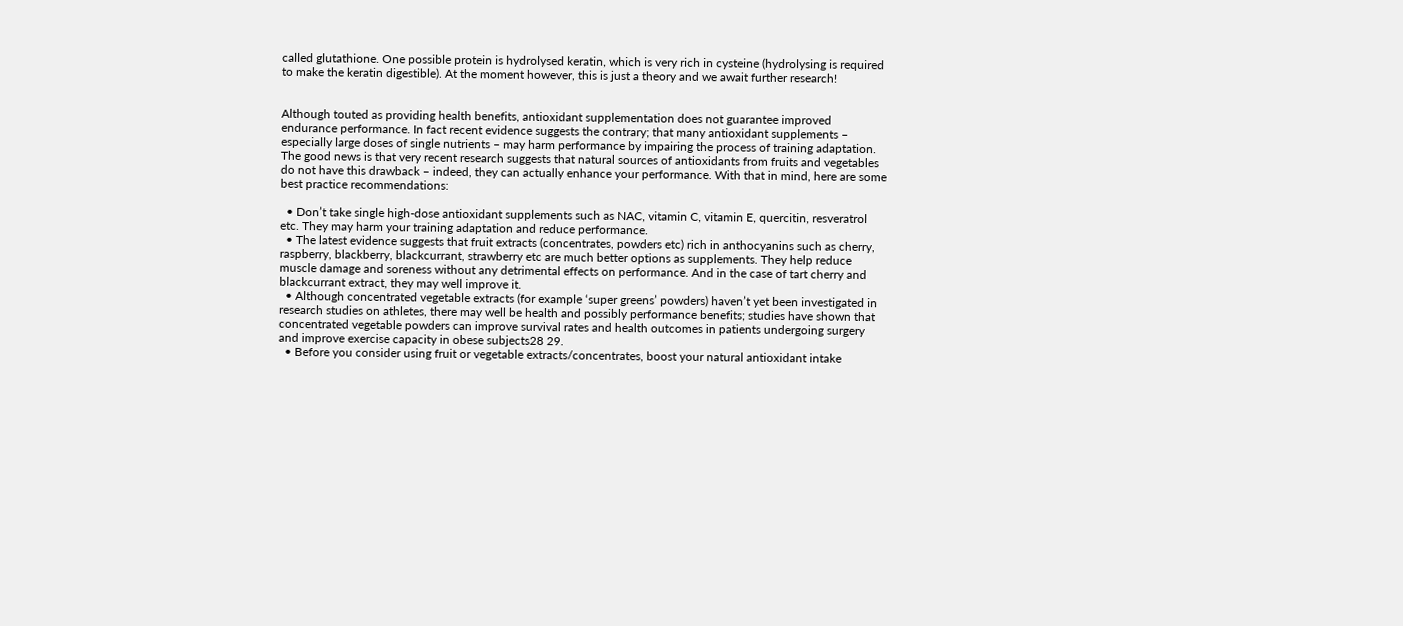called glutathione. One possible protein is hydrolysed keratin, which is very rich in cysteine (hydrolysing is required to make the keratin digestible). At the moment however, this is just a theory and we await further research!


Although touted as providing health benefits, antioxidant supplementation does not guarantee improved endurance performance. In fact recent evidence suggests the contrary; that many antioxidant supplements – especially large doses of single nutrients – may harm performance by impairing the process of training adaptation. The good news is that very recent research suggests that natural sources of antioxidants from fruits and vegetables do not have this drawback – indeed, they can actually enhance your performance. With that in mind, here are some best practice recommendations:

  • Don’t take single high-dose antioxidant supplements such as NAC, vitamin C, vitamin E, quercitin, resveratrol etc. They may harm your training adaptation and reduce performance.
  • The latest evidence suggests that fruit extracts (concentrates, powders etc) rich in anthocyanins such as cherry, raspberry, blackberry, blackcurrant, strawberry etc are much better options as supplements. They help reduce muscle damage and soreness without any detrimental effects on performance. And in the case of tart cherry and blackcurrant extract, they may well improve it.
  • Although concentrated vegetable extracts (for example ‘super greens’ powders) haven’t yet been investigated in research studies on athletes, there may well be health and possibly performance benefits; studies have shown that concentrated vegetable powders can improve survival rates and health outcomes in patients undergoing surgery and improve exercise capacity in obese subjects28 29.
  • Before you consider using fruit or vegetable extracts/concentrates, boost your natural antioxidant intake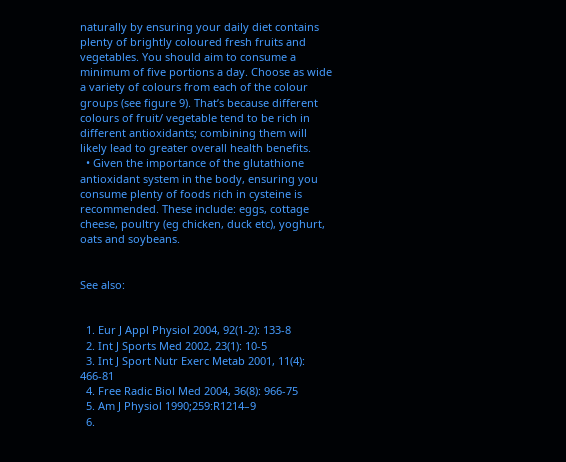naturally by ensuring your daily diet contains plenty of brightly coloured fresh fruits and vegetables. You should aim to consume a minimum of five portions a day. Choose as wide a variety of colours from each of the colour groups (see figure 9). That’s because different colours of fruit/ vegetable tend to be rich in different antioxidants; combining them will likely lead to greater overall health benefits.
  • Given the importance of the glutathione antioxidant system in the body, ensuring you consume plenty of foods rich in cysteine is recommended. These include: eggs, cottage cheese, poultry (eg chicken, duck etc), yoghurt, oats and soybeans.


See also:


  1. Eur J Appl Physiol 2004, 92(1-2): 133-8
  2. Int J Sports Med 2002, 23(1): 10-5
  3. Int J Sport Nutr Exerc Metab 2001, 11(4): 466-81
  4. Free Radic Biol Med 2004, 36(8): 966-75
  5. Am J Physiol 1990;259:R1214–9
  6.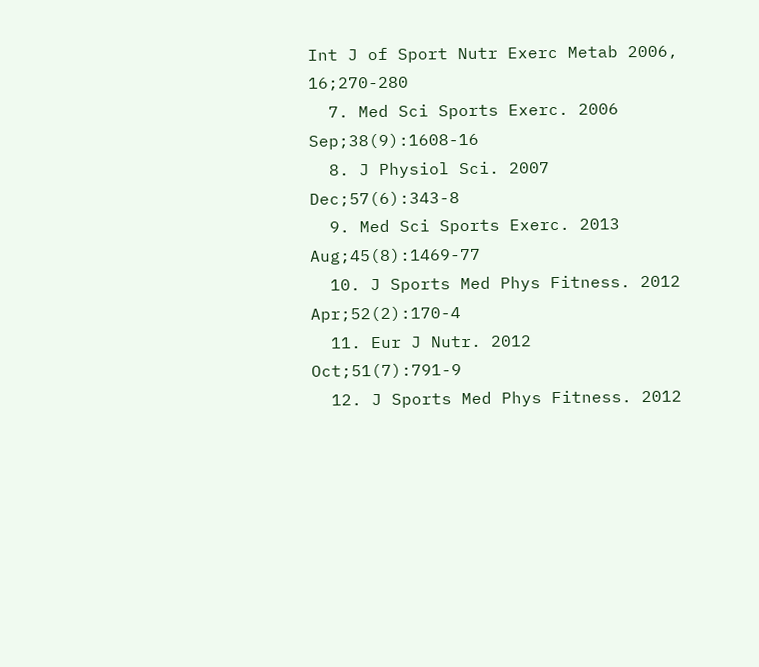Int J of Sport Nutr Exerc Metab 2006, 16;270-280
  7. Med Sci Sports Exerc. 2006 Sep;38(9):1608-16
  8. J Physiol Sci. 2007 Dec;57(6):343-8
  9. Med Sci Sports Exerc. 2013 Aug;45(8):1469-77
  10. J Sports Med Phys Fitness. 2012 Apr;52(2):170-4
  11. Eur J Nutr. 2012 Oct;51(7):791-9
  12. J Sports Med Phys Fitness. 2012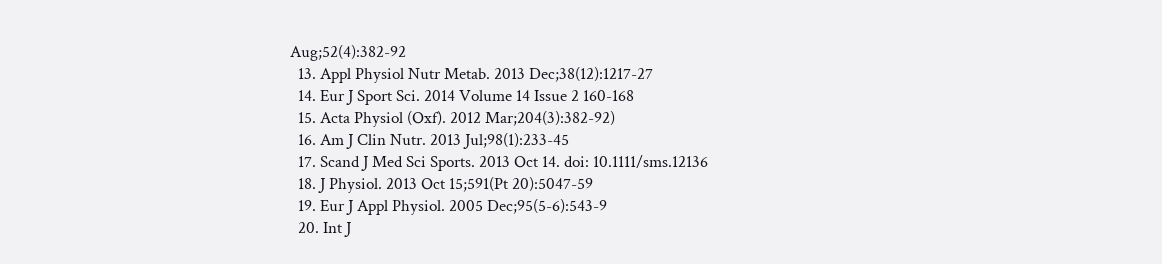Aug;52(4):382-92
  13. Appl Physiol Nutr Metab. 2013 Dec;38(12):1217-27
  14. Eur J Sport Sci. 2014 Volume 14 Issue 2 160-168
  15. Acta Physiol (Oxf). 2012 Mar;204(3):382-92)
  16. Am J Clin Nutr. 2013 Jul;98(1):233-45
  17. Scand J Med Sci Sports. 2013 Oct 14. doi: 10.1111/sms.12136
  18. J Physiol. 2013 Oct 15;591(Pt 20):5047-59
  19. Eur J Appl Physiol. 2005 Dec;95(5-6):543-9
  20. Int J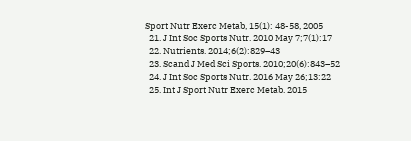Sport Nutr Exerc Metab, 15(1): 48-58, 2005
  21. J Int Soc Sports Nutr. 2010 May 7;7(1):17
  22. Nutrients. 2014;6(2):829–43
  23. Scand J Med Sci Sports. 2010;20(6):843–52
  24. J Int Soc Sports Nutr. 2016 May 26;13:22
  25. Int J Sport Nutr Exerc Metab. 2015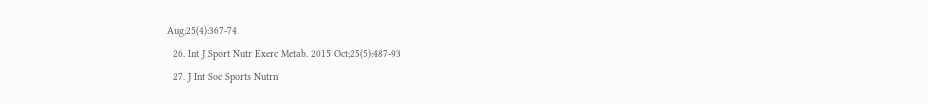Aug;25(4):367-74
  26. Int J Sport Nutr Exerc Metab. 2015 Oct;25(5):487-93
  27. J Int Soc Sports Nutrn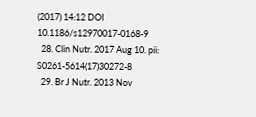(2017) 14:12 DOI 10.1186/s12970017-0168-9
  28. Clin Nutr. 2017 Aug 10. pii: S0261-5614(17)30272-8
  29. Br J Nutr. 2013 Nov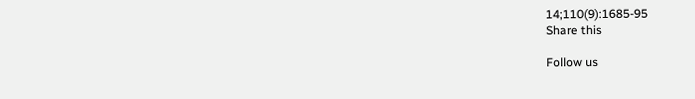14;110(9):1685-95
Share this

Follow us